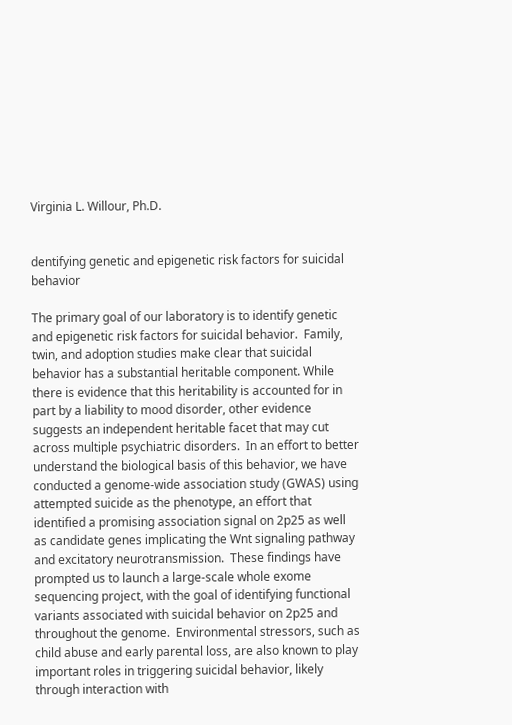Virginia L. Willour, Ph.D.


dentifying genetic and epigenetic risk factors for suicidal behavior

The primary goal of our laboratory is to identify genetic and epigenetic risk factors for suicidal behavior.  Family, twin, and adoption studies make clear that suicidal behavior has a substantial heritable component. While there is evidence that this heritability is accounted for in part by a liability to mood disorder, other evidence suggests an independent heritable facet that may cut across multiple psychiatric disorders.  In an effort to better understand the biological basis of this behavior, we have conducted a genome-wide association study (GWAS) using attempted suicide as the phenotype, an effort that identified a promising association signal on 2p25 as well as candidate genes implicating the Wnt signaling pathway and excitatory neurotransmission.  These findings have prompted us to launch a large-scale whole exome sequencing project, with the goal of identifying functional variants associated with suicidal behavior on 2p25 and throughout the genome.  Environmental stressors, such as child abuse and early parental loss, are also known to play important roles in triggering suicidal behavior, likely through interaction with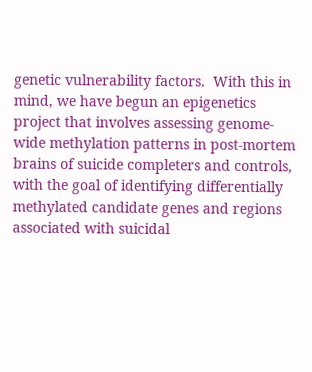genetic vulnerability factors.  With this in mind, we have begun an epigenetics project that involves assessing genome-wide methylation patterns in post-mortem brains of suicide completers and controls, with the goal of identifying differentially methylated candidate genes and regions associated with suicidal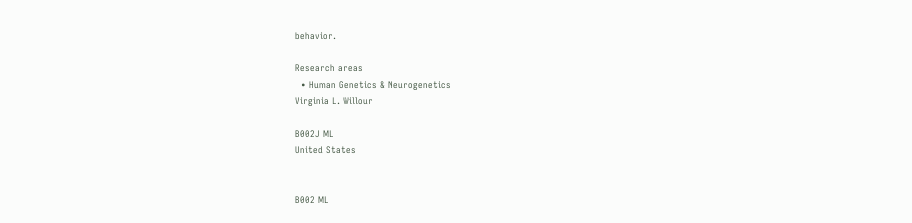behavior.

Research areas
  • Human Genetics & Neurogenetics
Virginia L. Willour

B002J ML
United States


B002 ML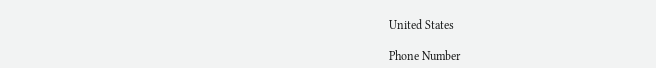United States

Phone Number